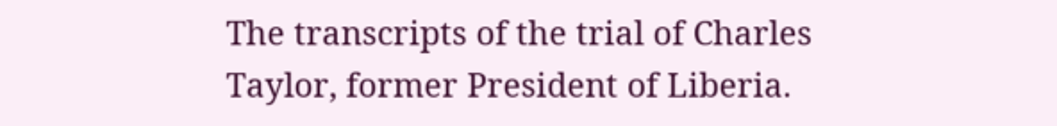The transcripts of the trial of Charles Taylor, former President of Liberia.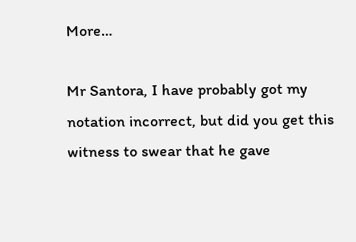More…

Mr Santora, I have probably got my notation incorrect, but did you get this witness to swear that he gave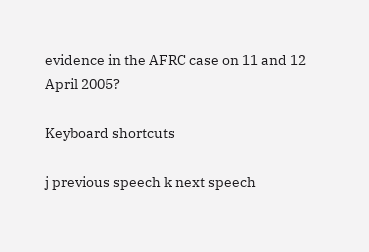evidence in the AFRC case on 11 and 12 April 2005?

Keyboard shortcuts

j previous speech k next speech